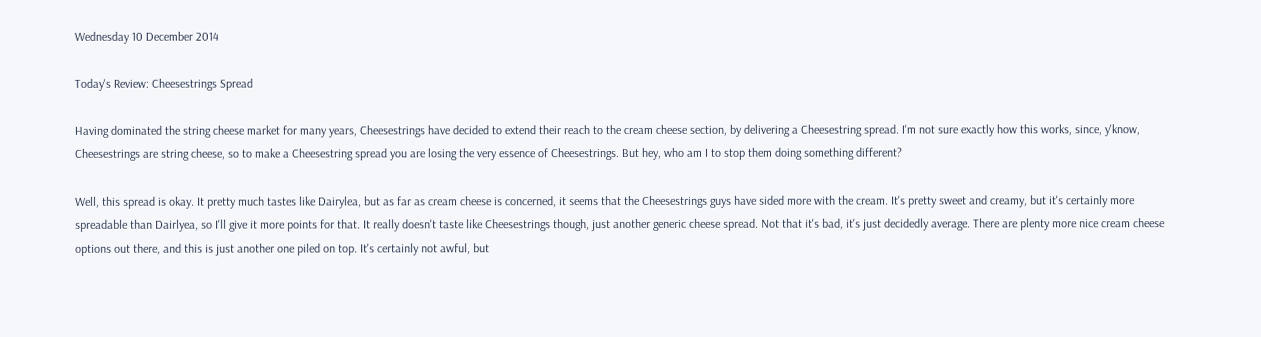Wednesday 10 December 2014

Today's Review: Cheesestrings Spread

Having dominated the string cheese market for many years, Cheesestrings have decided to extend their reach to the cream cheese section, by delivering a Cheesestring spread. I'm not sure exactly how this works, since, y'know, Cheesestrings are string cheese, so to make a Cheesestring spread you are losing the very essence of Cheesestrings. But hey, who am I to stop them doing something different?

Well, this spread is okay. It pretty much tastes like Dairylea, but as far as cream cheese is concerned, it seems that the Cheesestrings guys have sided more with the cream. It's pretty sweet and creamy, but it's certainly more spreadable than Dairlyea, so I'll give it more points for that. It really doesn't taste like Cheesestrings though, just another generic cheese spread. Not that it's bad, it's just decidedly average. There are plenty more nice cream cheese options out there, and this is just another one piled on top. It's certainly not awful, but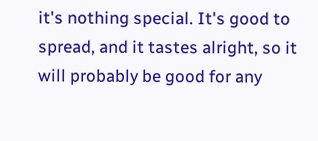it's nothing special. It's good to spread, and it tastes alright, so it will probably be good for any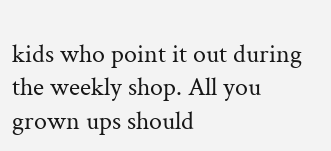kids who point it out during the weekly shop. All you grown ups should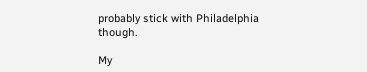probably stick with Philadelphia though.

My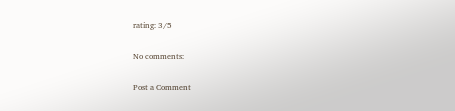rating: 3/5

No comments:

Post a Comment